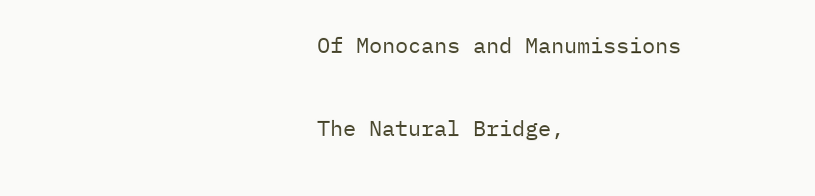Of Monocans and Manumissions

The Natural Bridge,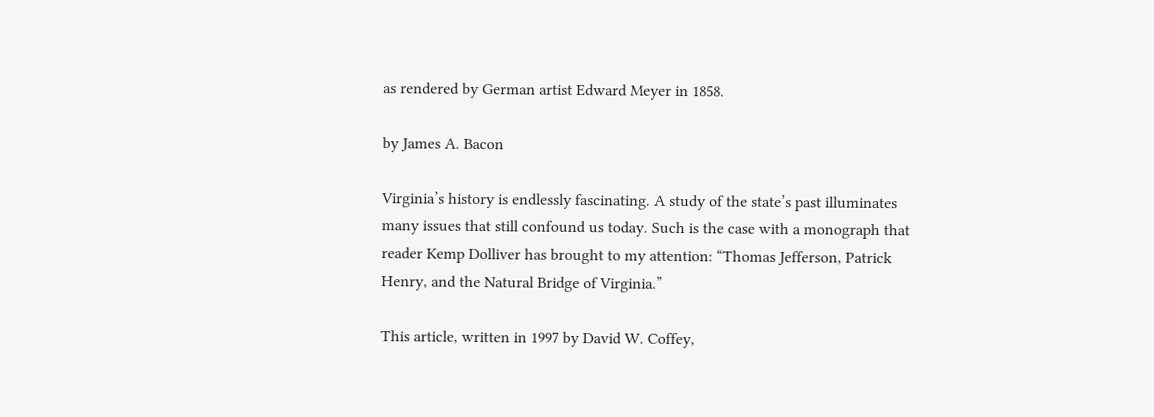as rendered by German artist Edward Meyer in 1858.

by James A. Bacon

Virginia’s history is endlessly fascinating. A study of the state’s past illuminates many issues that still confound us today. Such is the case with a monograph that reader Kemp Dolliver has brought to my attention: “Thomas Jefferson, Patrick Henry, and the Natural Bridge of Virginia.”

This article, written in 1997 by David W. Coffey,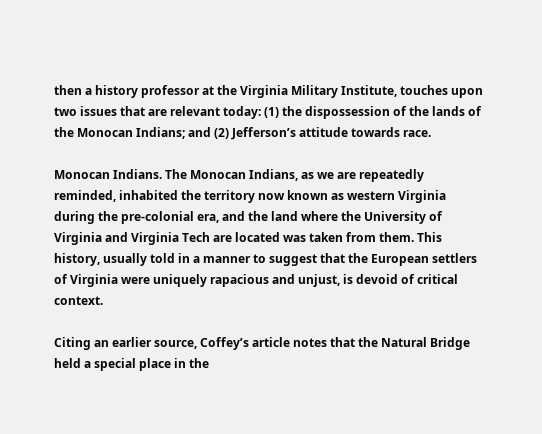then a history professor at the Virginia Military Institute, touches upon two issues that are relevant today: (1) the dispossession of the lands of the Monocan Indians; and (2) Jefferson’s attitude towards race.

Monocan Indians. The Monocan Indians, as we are repeatedly reminded, inhabited the territory now known as western Virginia during the pre-colonial era, and the land where the University of Virginia and Virginia Tech are located was taken from them. This history, usually told in a manner to suggest that the European settlers of Virginia were uniquely rapacious and unjust, is devoid of critical context.

Citing an earlier source, Coffey’s article notes that the Natural Bridge held a special place in the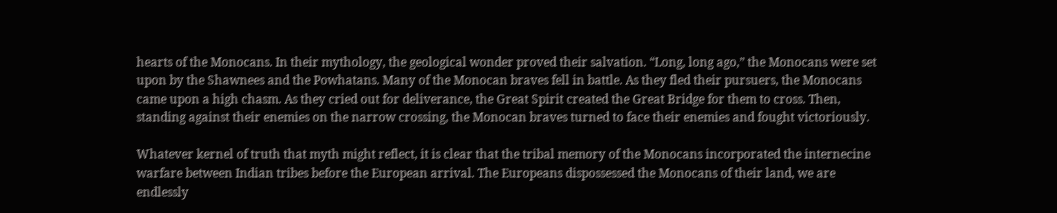hearts of the Monocans. In their mythology, the geological wonder proved their salvation. “Long, long ago,” the Monocans were set upon by the Shawnees and the Powhatans. Many of the Monocan braves fell in battle. As they fled their pursuers, the Monocans came upon a high chasm. As they cried out for deliverance, the Great Spirit created the Great Bridge for them to cross. Then, standing against their enemies on the narrow crossing, the Monocan braves turned to face their enemies and fought victoriously.

Whatever kernel of truth that myth might reflect, it is clear that the tribal memory of the Monocans incorporated the internecine warfare between Indian tribes before the European arrival. The Europeans dispossessed the Monocans of their land, we are endlessly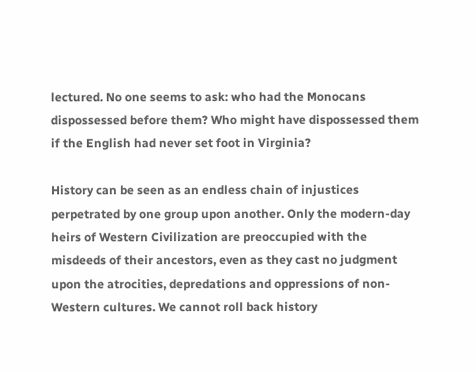lectured. No one seems to ask: who had the Monocans dispossessed before them? Who might have dispossessed them if the English had never set foot in Virginia?

History can be seen as an endless chain of injustices perpetrated by one group upon another. Only the modern-day heirs of Western Civilization are preoccupied with the misdeeds of their ancestors, even as they cast no judgment upon the atrocities, depredations and oppressions of non-Western cultures. We cannot roll back history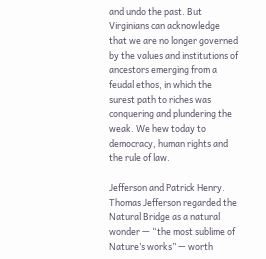and undo the past. But Virginians can acknowledge that we are no longer governed by the values and institutions of ancestors emerging from a feudal ethos, in which the surest path to riches was conquering and plundering the weak. We hew today to democracy, human rights and the rule of law.

Jefferson and Patrick Henry. Thomas Jefferson regarded the Natural Bridge as a natural wonder — “the most sublime of Nature’s works” — worth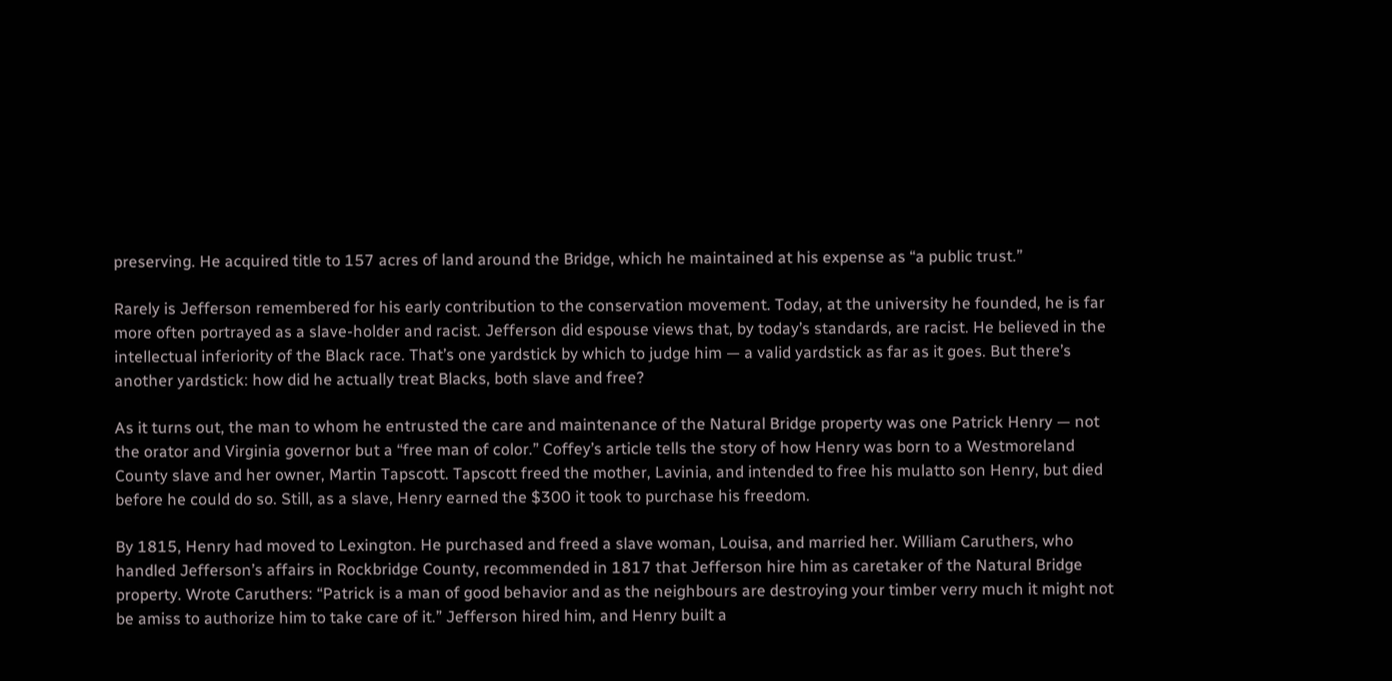preserving. He acquired title to 157 acres of land around the Bridge, which he maintained at his expense as “a public trust.”

Rarely is Jefferson remembered for his early contribution to the conservation movement. Today, at the university he founded, he is far more often portrayed as a slave-holder and racist. Jefferson did espouse views that, by today’s standards, are racist. He believed in the intellectual inferiority of the Black race. That’s one yardstick by which to judge him — a valid yardstick as far as it goes. But there’s another yardstick: how did he actually treat Blacks, both slave and free?

As it turns out, the man to whom he entrusted the care and maintenance of the Natural Bridge property was one Patrick Henry — not the orator and Virginia governor but a “free man of color.” Coffey’s article tells the story of how Henry was born to a Westmoreland County slave and her owner, Martin Tapscott. Tapscott freed the mother, Lavinia, and intended to free his mulatto son Henry, but died before he could do so. Still, as a slave, Henry earned the $300 it took to purchase his freedom.

By 1815, Henry had moved to Lexington. He purchased and freed a slave woman, Louisa, and married her. William Caruthers, who handled Jefferson’s affairs in Rockbridge County, recommended in 1817 that Jefferson hire him as caretaker of the Natural Bridge property. Wrote Caruthers: “Patrick is a man of good behavior and as the neighbours are destroying your timber verry much it might not be amiss to authorize him to take care of it.” Jefferson hired him, and Henry built a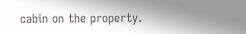cabin on the property.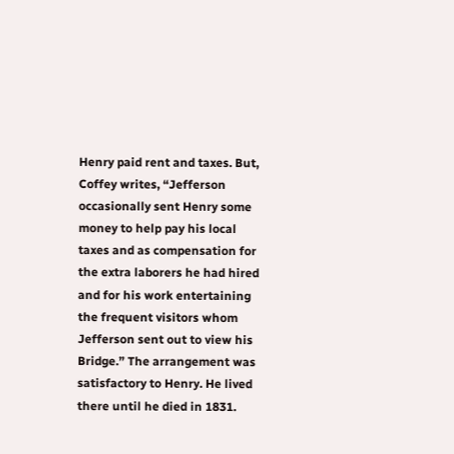Henry paid rent and taxes. But, Coffey writes, “Jefferson occasionally sent Henry some money to help pay his local taxes and as compensation for the extra laborers he had hired and for his work entertaining the frequent visitors whom Jefferson sent out to view his Bridge.” The arrangement was satisfactory to Henry. He lived there until he died in 1831.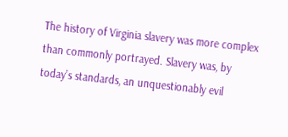The history of Virginia slavery was more complex than commonly portrayed. Slavery was, by today’s standards, an unquestionably evil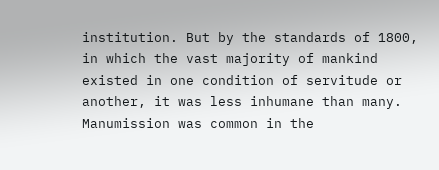institution. But by the standards of 1800, in which the vast majority of mankind existed in one condition of servitude or another, it was less inhumane than many. Manumission was common in the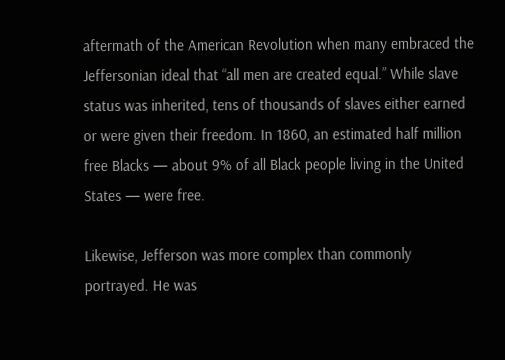aftermath of the American Revolution when many embraced the Jeffersonian ideal that “all men are created equal.” While slave status was inherited, tens of thousands of slaves either earned or were given their freedom. In 1860, an estimated half million free Blacks — about 9% of all Black people living in the United States — were free.

Likewise, Jefferson was more complex than commonly portrayed. He was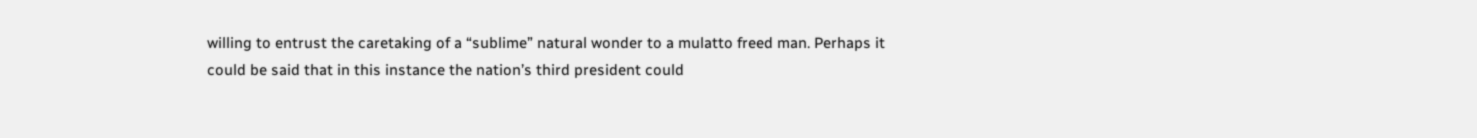willing to entrust the caretaking of a “sublime” natural wonder to a mulatto freed man. Perhaps it could be said that in this instance the nation’s third president could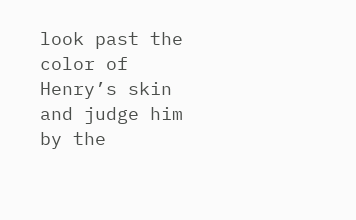look past the color of Henry’s skin and judge him by the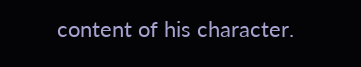content of his character.